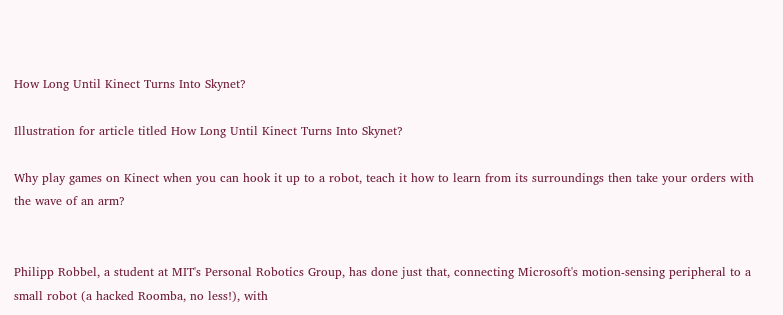How Long Until Kinect Turns Into Skynet?

Illustration for article titled How Long Until Kinect Turns Into Skynet?

Why play games on Kinect when you can hook it up to a robot, teach it how to learn from its surroundings then take your orders with the wave of an arm?


Philipp Robbel, a student at MIT's Personal Robotics Group, has done just that, connecting Microsoft's motion-sensing peripheral to a small robot (a hacked Roomba, no less!), with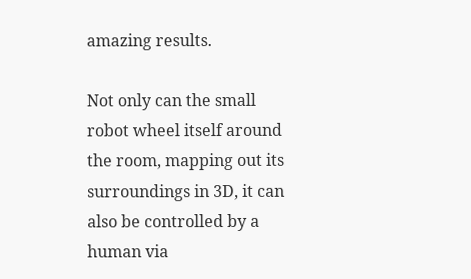amazing results.

Not only can the small robot wheel itself around the room, mapping out its surroundings in 3D, it can also be controlled by a human via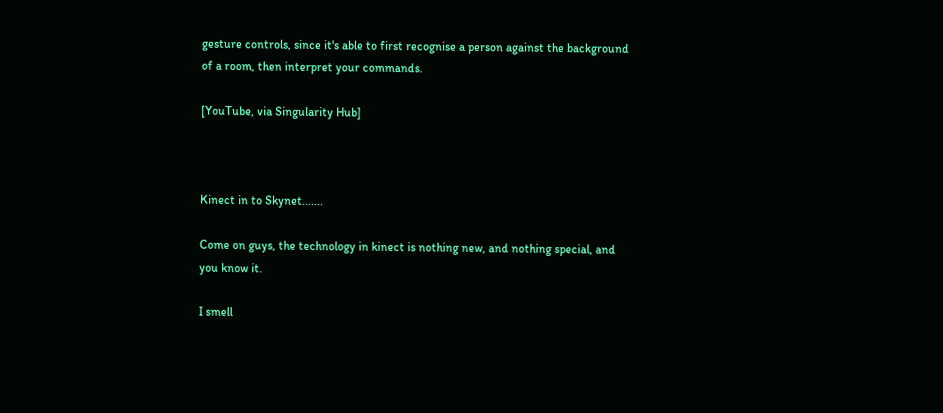gesture controls, since it's able to first recognise a person against the background of a room, then interpret your commands.

[YouTube, via Singularity Hub]



Kinect in to Skynet.......

Come on guys, the technology in kinect is nothing new, and nothing special, and you know it.

I smell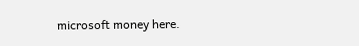microsoft money here.